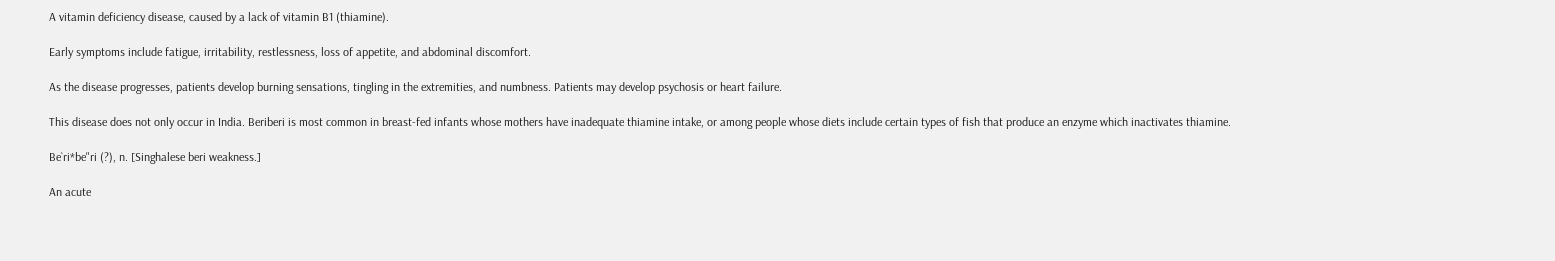A vitamin deficiency disease, caused by a lack of vitamin B1 (thiamine).

Early symptoms include fatigue, irritability, restlessness, loss of appetite, and abdominal discomfort.

As the disease progresses, patients develop burning sensations, tingling in the extremities, and numbness. Patients may develop psychosis or heart failure.

This disease does not only occur in India. Beriberi is most common in breast-fed infants whose mothers have inadequate thiamine intake, or among people whose diets include certain types of fish that produce an enzyme which inactivates thiamine.

Be`ri*be"ri (?), n. [Singhalese beri weakness.]

An acute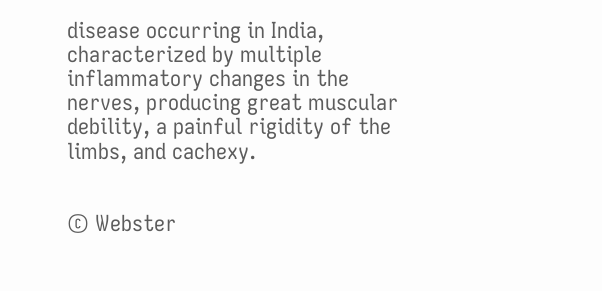disease occurring in India, characterized by multiple inflammatory changes in the nerves, producing great muscular debility, a painful rigidity of the limbs, and cachexy.


© Webster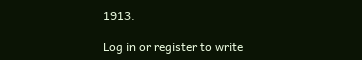1913.

Log in or register to write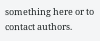something here or to contact authors.